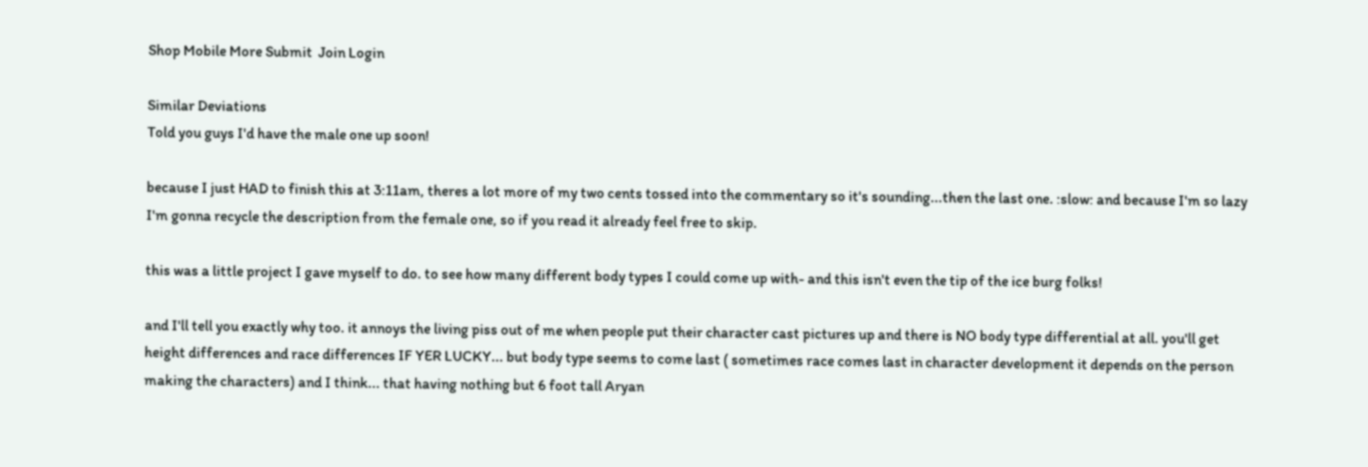Shop Mobile More Submit  Join Login

Similar Deviations
Told you guys I'd have the male one up soon!

because I just HAD to finish this at 3:11am, theres a lot more of my two cents tossed into the commentary so it's sounding...then the last one. :slow: and because I'm so lazy I'm gonna recycle the description from the female one, so if you read it already feel free to skip.

this was a little project I gave myself to do. to see how many different body types I could come up with- and this isn't even the tip of the ice burg folks!

and I'll tell you exactly why too. it annoys the living piss out of me when people put their character cast pictures up and there is NO body type differential at all. you'll get height differences and race differences IF YER LUCKY... but body type seems to come last ( sometimes race comes last in character development it depends on the person making the characters) and I think... that having nothing but 6 foot tall Aryan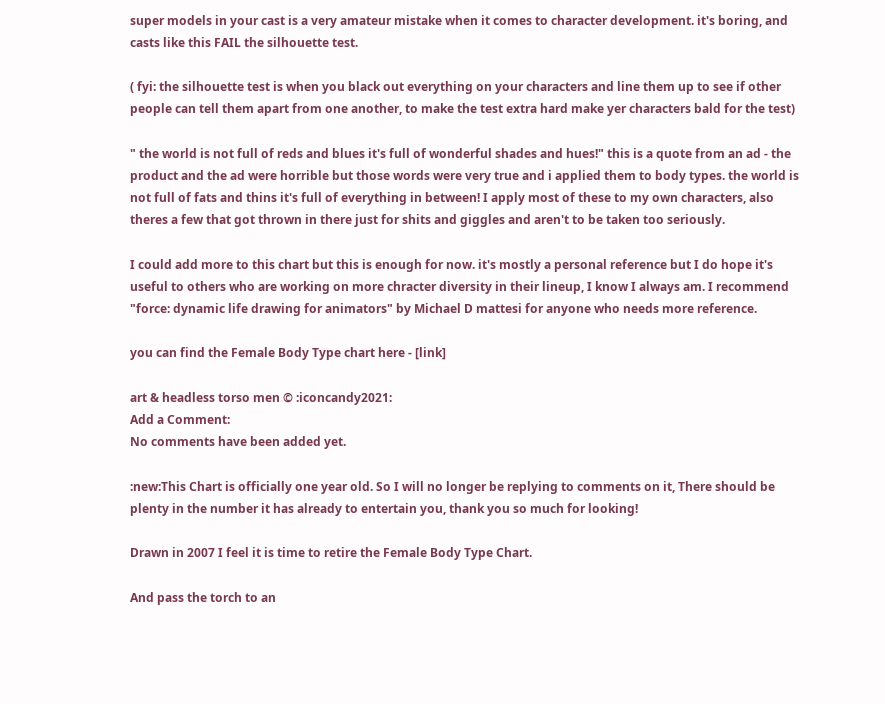super models in your cast is a very amateur mistake when it comes to character development. it's boring, and casts like this FAIL the silhouette test.

( fyi: the silhouette test is when you black out everything on your characters and line them up to see if other people can tell them apart from one another, to make the test extra hard make yer characters bald for the test)

" the world is not full of reds and blues it's full of wonderful shades and hues!" this is a quote from an ad - the product and the ad were horrible but those words were very true and i applied them to body types. the world is not full of fats and thins it's full of everything in between! I apply most of these to my own characters, also theres a few that got thrown in there just for shits and giggles and aren't to be taken too seriously.

I could add more to this chart but this is enough for now. it's mostly a personal reference but I do hope it's useful to others who are working on more chracter diversity in their lineup, I know I always am. I recommend "force: dynamic life drawing for animators" by Michael D mattesi for anyone who needs more reference.

you can find the Female Body Type chart here - [link]

art & headless torso men © :iconcandy2021:
Add a Comment:
No comments have been added yet.

:new:This Chart is officially one year old. So I will no longer be replying to comments on it, There should be plenty in the number it has already to entertain you, thank you so much for looking!

Drawn in 2007 I feel it is time to retire the Female Body Type Chart.

And pass the torch to an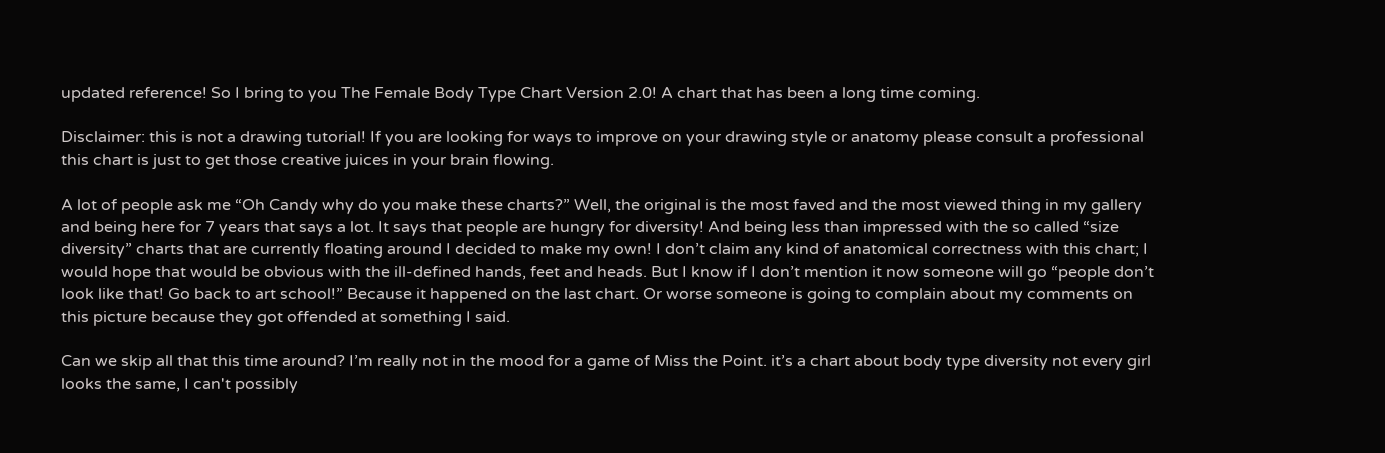updated reference! So I bring to you The Female Body Type Chart Version 2.0! A chart that has been a long time coming.

Disclaimer: this is not a drawing tutorial! If you are looking for ways to improve on your drawing style or anatomy please consult a professional this chart is just to get those creative juices in your brain flowing.

A lot of people ask me “Oh Candy why do you make these charts?” Well, the original is the most faved and the most viewed thing in my gallery and being here for 7 years that says a lot. It says that people are hungry for diversity! And being less than impressed with the so called “size diversity” charts that are currently floating around I decided to make my own! I don’t claim any kind of anatomical correctness with this chart; I would hope that would be obvious with the ill-defined hands, feet and heads. But I know if I don’t mention it now someone will go “people don’t look like that! Go back to art school!” Because it happened on the last chart. Or worse someone is going to complain about my comments on this picture because they got offended at something I said.

Can we skip all that this time around? I’m really not in the mood for a game of Miss the Point. it’s a chart about body type diversity not every girl looks the same, I can't possibly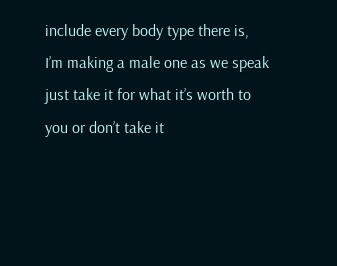include every body type there is, I’m making a male one as we speak just take it for what it’s worth to you or don’t take it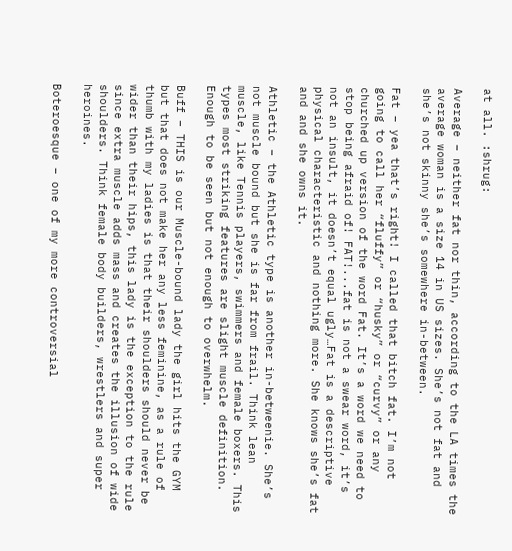at all. :shrug:

Average – neither fat nor thin, according to the LA times the average woman is a size 14 in US sizes. She’s not fat and she’s not skinny she’s somewhere in-between.

Fat – yea that’s right! I called that bitch fat. I’m not going to call her “fluffy” or “husky” or “curvy” or any churched up version of the word Fat. It’s a word we need to stop being afraid of! FAT!...fat is not a swear word, it’s not an insult, it doesn’t equal ugly…Fat is a descriptive physical characteristic and nothing more. She knows she’s fat and and she owns it.

Athletic – the Athletic type is another in-betweenie. She’s not muscle bound but she is far from frail. Think lean muscle, like Tennis players, swimmers and female boxers. This types most striking features are slight muscle definition. Enough to be seen but not enough to overwhelm.

Buff – THIS is our Muscle-bound lady the girl hits the GYM but that does not make her any less feminine, as a rule of thumb with my ladies is that their shoulders should never be wider than their hips, this lady is the exception to the rule since extra muscle adds mass and creates the illusion of wide shoulders. Think female body builders, wrestlers and super heroines.

Boteroesque – one of my more controversial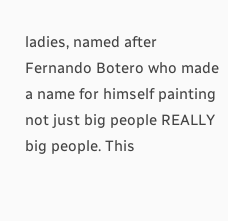ladies, named after Fernando Botero who made a name for himself painting not just big people REALLY big people. This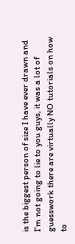is the biggest person of size I have ever drawn and I’m not going to lie to you guys, it was a lot of guesswork there are virtually NO tutorials on how to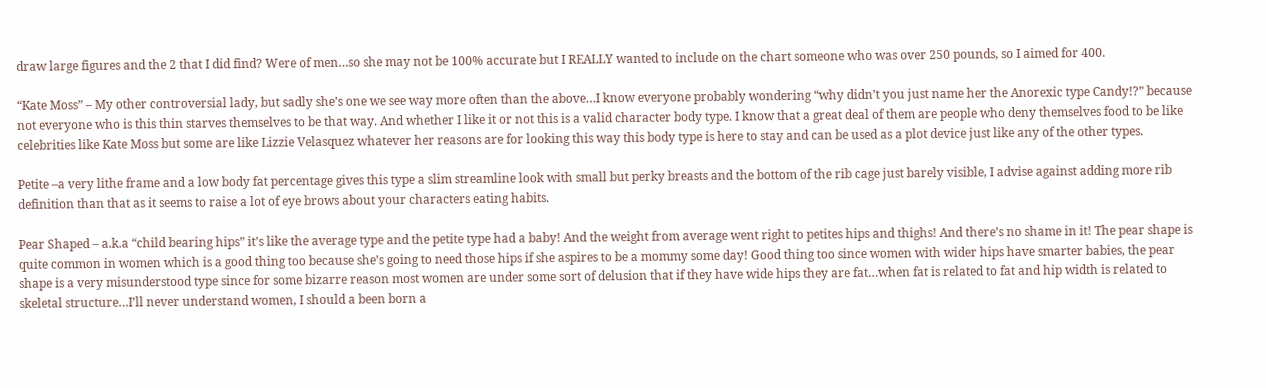draw large figures and the 2 that I did find? Were of men…so she may not be 100% accurate but I REALLY wanted to include on the chart someone who was over 250 pounds, so I aimed for 400.

“Kate Moss” – My other controversial lady, but sadly she’s one we see way more often than the above…I know everyone probably wondering “why didn’t you just name her the Anorexic type Candy!?” because not everyone who is this thin starves themselves to be that way. And whether I like it or not this is a valid character body type. I know that a great deal of them are people who deny themselves food to be like celebrities like Kate Moss but some are like Lizzie Velasquez whatever her reasons are for looking this way this body type is here to stay and can be used as a plot device just like any of the other types.

Petite –a very lithe frame and a low body fat percentage gives this type a slim streamline look with small but perky breasts and the bottom of the rib cage just barely visible, I advise against adding more rib definition than that as it seems to raise a lot of eye brows about your characters eating habits.

Pear Shaped – a.k.a “child bearing hips” it’s like the average type and the petite type had a baby! And the weight from average went right to petites hips and thighs! And there’s no shame in it! The pear shape is quite common in women which is a good thing too because she’s going to need those hips if she aspires to be a mommy some day! Good thing too since women with wider hips have smarter babies, the pear shape is a very misunderstood type since for some bizarre reason most women are under some sort of delusion that if they have wide hips they are fat…when fat is related to fat and hip width is related to skeletal structure…I’ll never understand women, I should a been born a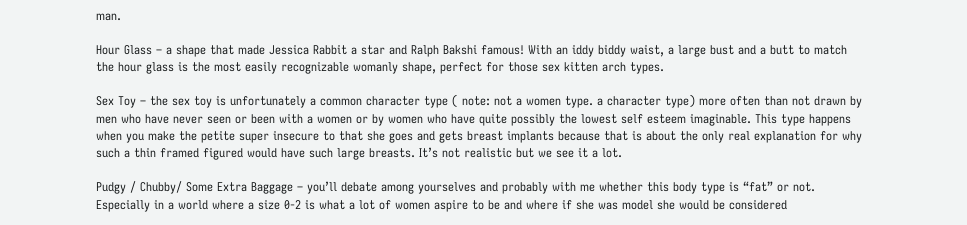man.

Hour Glass – a shape that made Jessica Rabbit a star and Ralph Bakshi famous! With an iddy biddy waist, a large bust and a butt to match the hour glass is the most easily recognizable womanly shape, perfect for those sex kitten arch types.

Sex Toy – the sex toy is unfortunately a common character type ( note: not a women type. a character type) more often than not drawn by men who have never seen or been with a women or by women who have quite possibly the lowest self esteem imaginable. This type happens when you make the petite super insecure to that she goes and gets breast implants because that is about the only real explanation for why such a thin framed figured would have such large breasts. It’s not realistic but we see it a lot.

Pudgy / Chubby/ Some Extra Baggage – you’ll debate among yourselves and probably with me whether this body type is “fat” or not. Especially in a world where a size 0-2 is what a lot of women aspire to be and where if she was model she would be considered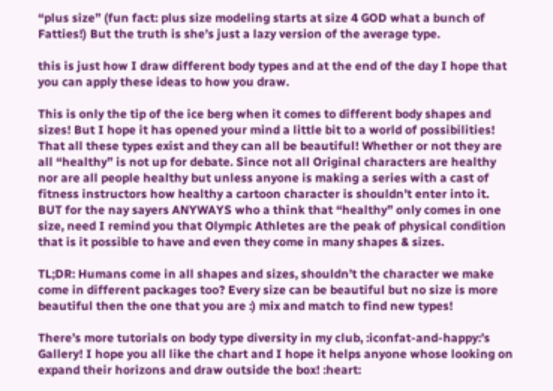“plus size” (fun fact: plus size modeling starts at size 4 GOD what a bunch of Fatties!) But the truth is she’s just a lazy version of the average type.

this is just how I draw different body types and at the end of the day I hope that you can apply these ideas to how you draw.

This is only the tip of the ice berg when it comes to different body shapes and sizes! But I hope it has opened your mind a little bit to a world of possibilities! That all these types exist and they can all be beautiful! Whether or not they are all “healthy” is not up for debate. Since not all Original characters are healthy nor are all people healthy but unless anyone is making a series with a cast of fitness instructors how healthy a cartoon character is shouldn’t enter into it. BUT for the nay sayers ANYWAYS who a think that “healthy” only comes in one size, need I remind you that Olympic Athletes are the peak of physical condition that is it possible to have and even they come in many shapes & sizes.

TL;DR: Humans come in all shapes and sizes, shouldn’t the character we make come in different packages too? Every size can be beautiful but no size is more beautiful then the one that you are :) mix and match to find new types!

There’s more tutorials on body type diversity in my club, :iconfat-and-happy:’s Gallery! I hope you all like the chart and I hope it helps anyone whose looking on expand their horizons and draw outside the box! :heart: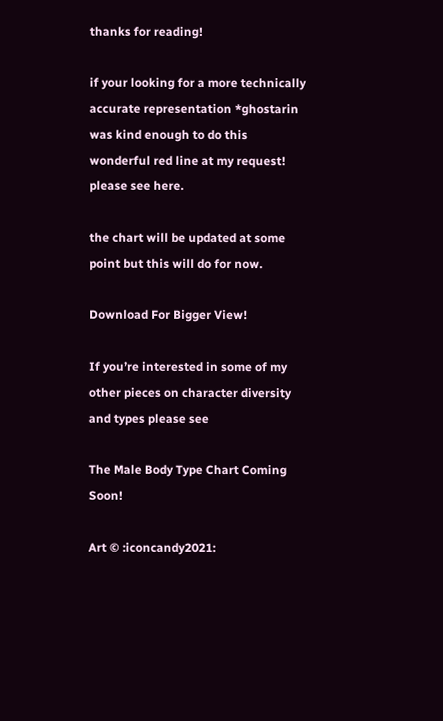thanks for reading!

if your looking for a more technically accurate representation *ghostarin was kind enough to do this wonderful red line at my request! please see here.

the chart will be updated at some point but this will do for now.

Download For Bigger View!

If you’re interested in some of my other pieces on character diversity and types please see

The Male Body Type Chart Coming Soon!

Art © :iconcandy2021: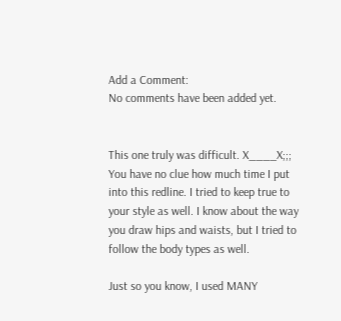Add a Comment:
No comments have been added yet.


This one truly was difficult. X____X;;; You have no clue how much time I put into this redline. I tried to keep true to your style as well. I know about the way you draw hips and waists, but I tried to follow the body types as well.

Just so you know, I used MANY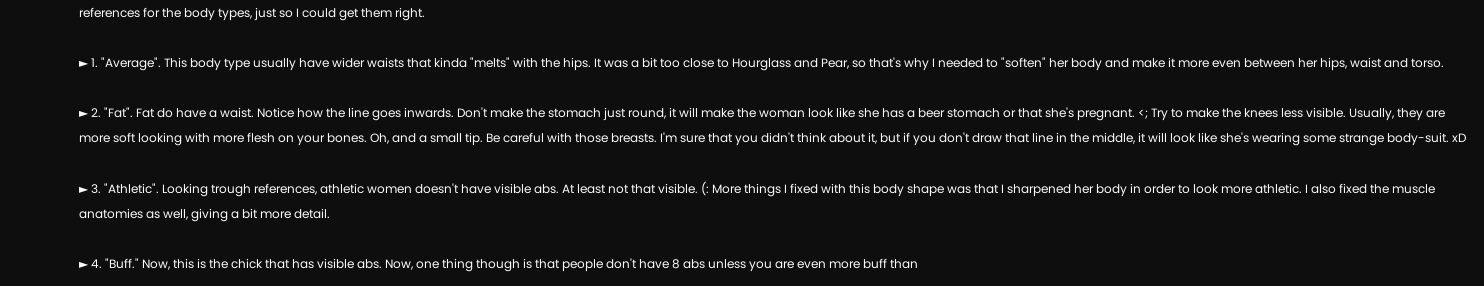references for the body types, just so I could get them right.

► 1. "Average". This body type usually have wider waists that kinda "melts" with the hips. It was a bit too close to Hourglass and Pear, so that's why I needed to "soften" her body and make it more even between her hips, waist and torso.

► 2. "Fat". Fat do have a waist. Notice how the line goes inwards. Don't make the stomach just round, it will make the woman look like she has a beer stomach or that she's pregnant. <; Try to make the knees less visible. Usually, they are more soft looking with more flesh on your bones. Oh, and a small tip. Be careful with those breasts. I'm sure that you didn't think about it, but if you don't draw that line in the middle, it will look like she's wearing some strange body-suit. xD

► 3. "Athletic". Looking trough references, athletic women doesn't have visible abs. At least not that visible. (: More things I fixed with this body shape was that I sharpened her body in order to look more athletic. I also fixed the muscle anatomies as well, giving a bit more detail.

► 4. "Buff." Now, this is the chick that has visible abs. Now, one thing though is that people don't have 8 abs unless you are even more buff than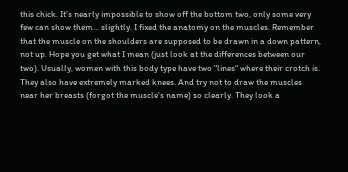this chick. It's nearly impossible to show off the bottom two, only some very few can show them... slightly. I fixed the anatomy on the muscles. Remember that the muscle on the shoulders are supposed to be drawn in a down pattern, not up. Hope you get what I mean (just look at the differences between our two). Usually, women with this body type have two "lines" where their crotch is. They also have extremely marked knees. And try not to draw the muscles near her breasts (forgot the muscle's name) so clearly. They look a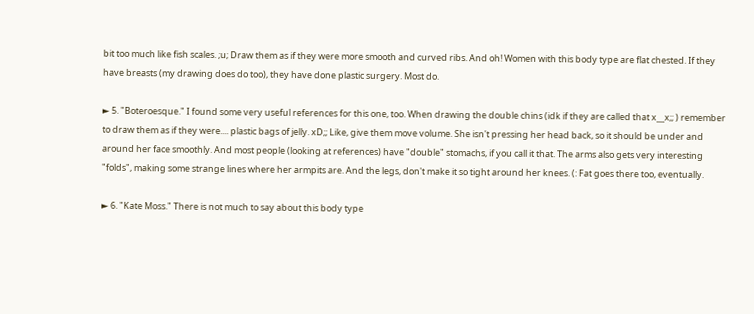bit too much like fish scales. ;u; Draw them as if they were more smooth and curved ribs. And oh! Women with this body type are flat chested. If they have breasts (my drawing does do too), they have done plastic surgery. Most do.

► 5. "Boteroesque." I found some very useful references for this one, too. When drawing the double chins (idk if they are called that x__x;; ) remember to draw them as if they were.... plastic bags of jelly. xD;; Like, give them move volume. She isn't pressing her head back, so it should be under and around her face smoothly. And most people (looking at references) have "double" stomachs, if you call it that. The arms also gets very interesting "folds", making some strange lines where her armpits are. And the legs, don't make it so tight around her knees. (: Fat goes there too, eventually.

► 6. "Kate Moss." There is not much to say about this body type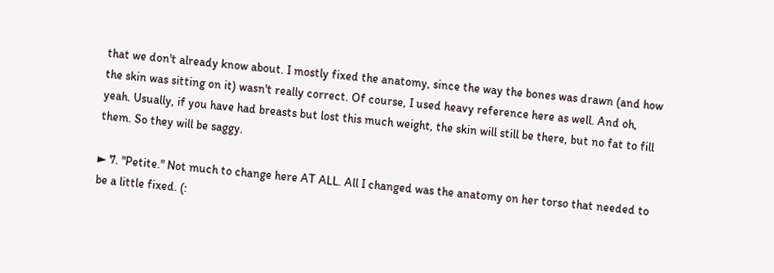that we don't already know about. I mostly fixed the anatomy, since the way the bones was drawn (and how the skin was sitting on it) wasn't really correct. Of course, I used heavy reference here as well. And oh, yeah. Usually, if you have had breasts but lost this much weight, the skin will still be there, but no fat to fill them. So they will be saggy.

► 7. "Petite." Not much to change here AT ALL. All I changed was the anatomy on her torso that needed to be a little fixed. (: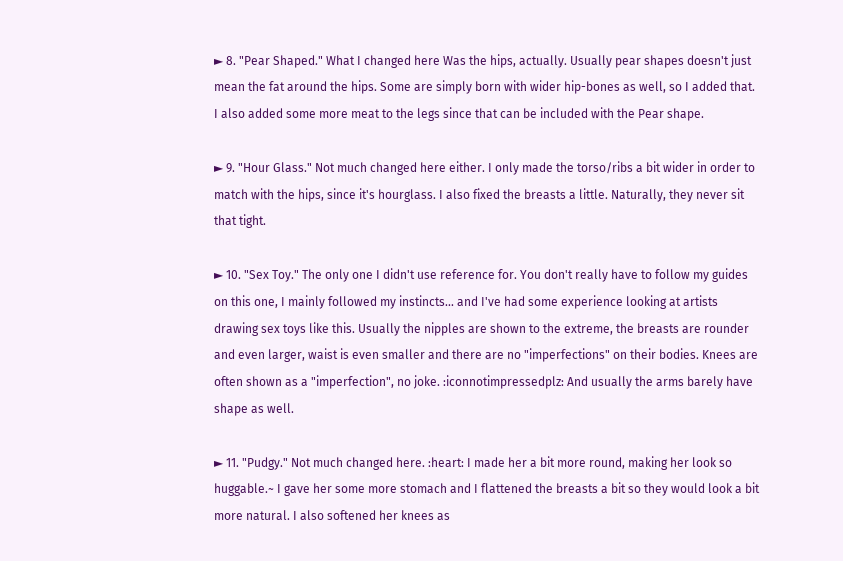► 8. "Pear Shaped." What I changed here Was the hips, actually. Usually pear shapes doesn't just mean the fat around the hips. Some are simply born with wider hip-bones as well, so I added that. I also added some more meat to the legs since that can be included with the Pear shape.

► 9. "Hour Glass." Not much changed here either. I only made the torso/ribs a bit wider in order to match with the hips, since it's hourglass. I also fixed the breasts a little. Naturally, they never sit that tight.

► 10. "Sex Toy." The only one I didn't use reference for. You don't really have to follow my guides on this one, I mainly followed my instincts... and I've had some experience looking at artists drawing sex toys like this. Usually the nipples are shown to the extreme, the breasts are rounder and even larger, waist is even smaller and there are no "imperfections" on their bodies. Knees are often shown as a "imperfection", no joke. :iconnotimpressedplz: And usually the arms barely have shape as well.

► 11. "Pudgy." Not much changed here. :heart: I made her a bit more round, making her look so huggable.~ I gave her some more stomach and I flattened the breasts a bit so they would look a bit more natural. I also softened her knees as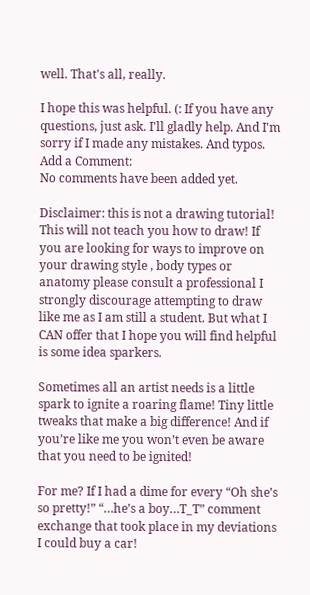well. That's all, really.

I hope this was helpful. (: If you have any questions, just ask. I'll gladly help. And I'm sorry if I made any mistakes. And typos.
Add a Comment:
No comments have been added yet.

Disclaimer: this is not a drawing tutorial! This will not teach you how to draw! If you are looking for ways to improve on your drawing style , body types or anatomy please consult a professional I strongly discourage attempting to draw like me as I am still a student. But what I CAN offer that I hope you will find helpful is some idea sparkers.

Sometimes all an artist needs is a little spark to ignite a roaring flame! Tiny little tweaks that make a big difference! And if you’re like me you won’t even be aware that you need to be ignited!

For me? If I had a dime for every “Oh she’s so pretty!” “…he’s a boy…T_T” comment exchange that took place in my deviations I could buy a car!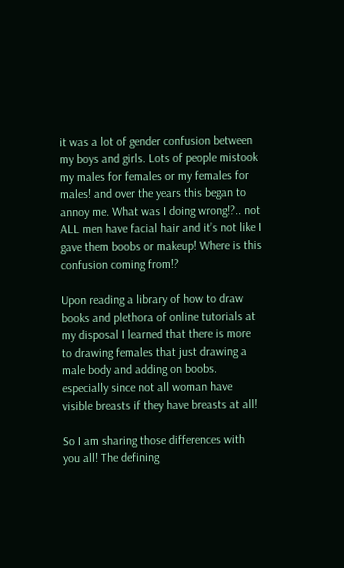it was a lot of gender confusion between my boys and girls. Lots of people mistook my males for females or my females for males! and over the years this began to annoy me. What was I doing wrong!?.. not ALL men have facial hair and it’s not like I gave them boobs or makeup! Where is this confusion coming from!?

Upon reading a library of how to draw books and plethora of online tutorials at my disposal I learned that there is more to drawing females that just drawing a male body and adding on boobs. especially since not all woman have visible breasts if they have breasts at all!

So I am sharing those differences with you all! The defining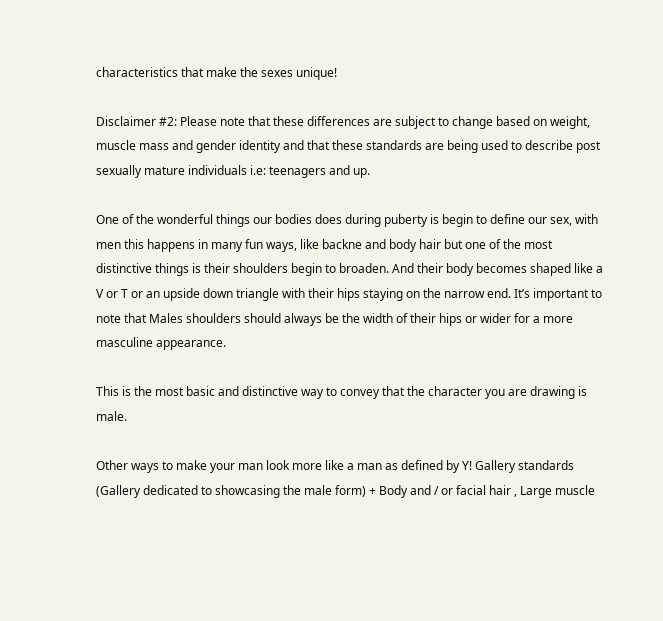characteristics that make the sexes unique!

Disclaimer #2: Please note that these differences are subject to change based on weight, muscle mass and gender identity and that these standards are being used to describe post sexually mature individuals i.e: teenagers and up.

One of the wonderful things our bodies does during puberty is begin to define our sex, with men this happens in many fun ways, like backne and body hair but one of the most distinctive things is their shoulders begin to broaden. And their body becomes shaped like a V or T or an upside down triangle with their hips staying on the narrow end. It’s important to note that Males shoulders should always be the width of their hips or wider for a more masculine appearance.

This is the most basic and distinctive way to convey that the character you are drawing is male.

Other ways to make your man look more like a man as defined by Y! Gallery standards (Gallery dedicated to showcasing the male form) + Body and / or facial hair , Large muscle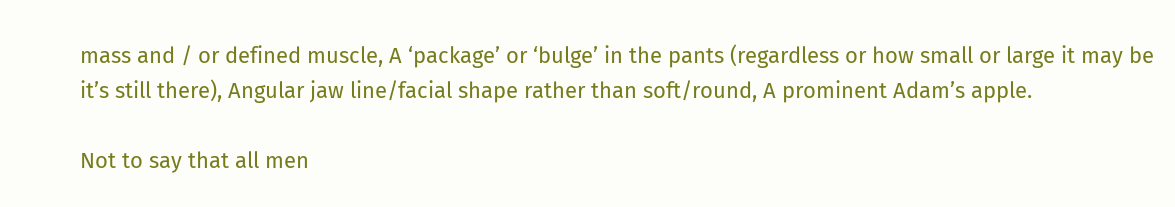mass and / or defined muscle, A ‘package’ or ‘bulge’ in the pants (regardless or how small or large it may be it’s still there), Angular jaw line/facial shape rather than soft/round, A prominent Adam’s apple.

Not to say that all men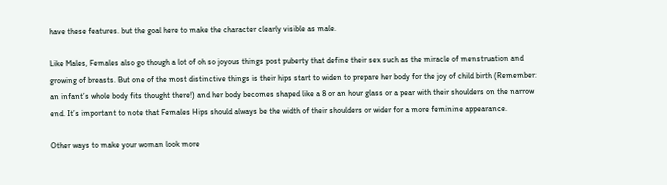have these features. but the goal here to make the character clearly visible as male.

Like Males, Females also go though a lot of oh so joyous things post puberty that define their sex such as the miracle of menstruation and growing of breasts. But one of the most distinctive things is their hips start to widen to prepare her body for the joy of child birth (Remember: an infant’s whole body fits thought there!) and her body becomes shaped like a 8 or an hour glass or a pear with their shoulders on the narrow end. It’s important to note that Females Hips should always be the width of their shoulders or wider for a more feminine appearance.

Other ways to make your woman look more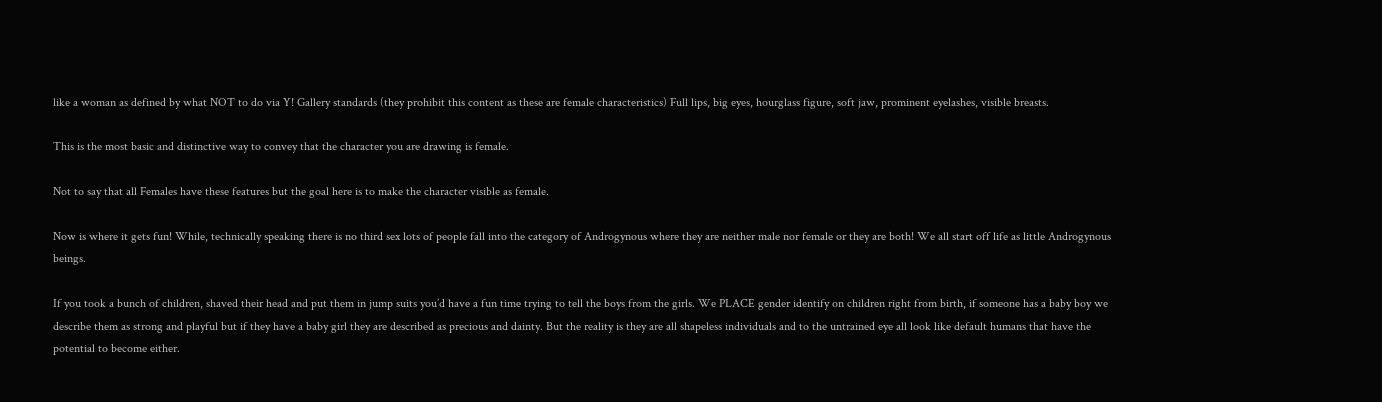like a woman as defined by what NOT to do via Y! Gallery standards (they prohibit this content as these are female characteristics) Full lips, big eyes, hourglass figure, soft jaw, prominent eyelashes, visible breasts.

This is the most basic and distinctive way to convey that the character you are drawing is female.

Not to say that all Females have these features but the goal here is to make the character visible as female.

Now is where it gets fun! While, technically speaking there is no third sex lots of people fall into the category of Androgynous where they are neither male nor female or they are both! We all start off life as little Androgynous beings.

If you took a bunch of children, shaved their head and put them in jump suits you’d have a fun time trying to tell the boys from the girls. We PLACE gender identify on children right from birth, if someone has a baby boy we describe them as strong and playful but if they have a baby girl they are described as precious and dainty. But the reality is they are all shapeless individuals and to the untrained eye all look like default humans that have the potential to become either.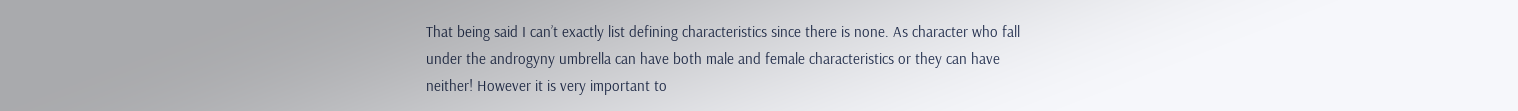That being said I can’t exactly list defining characteristics since there is none. As character who fall under the androgyny umbrella can have both male and female characteristics or they can have neither! However it is very important to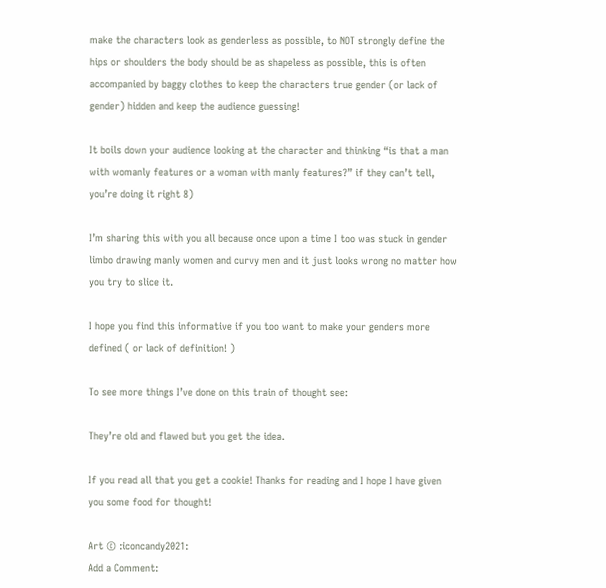make the characters look as genderless as possible, to NOT strongly define the hips or shoulders the body should be as shapeless as possible, this is often accompanied by baggy clothes to keep the characters true gender (or lack of gender) hidden and keep the audience guessing!

It boils down your audience looking at the character and thinking “is that a man with womanly features or a woman with manly features?” if they can’t tell, you’re doing it right 8)

I’m sharing this with you all because once upon a time I too was stuck in gender limbo drawing manly women and curvy men and it just looks wrong no matter how you try to slice it.

I hope you find this informative if you too want to make your genders more defined ( or lack of definition! )

To see more things I’ve done on this train of thought see:

They’re old and flawed but you get the idea.

If you read all that you get a cookie! Thanks for reading and I hope I have given you some food for thought!

Art © :iconcandy2021:
Add a Comment: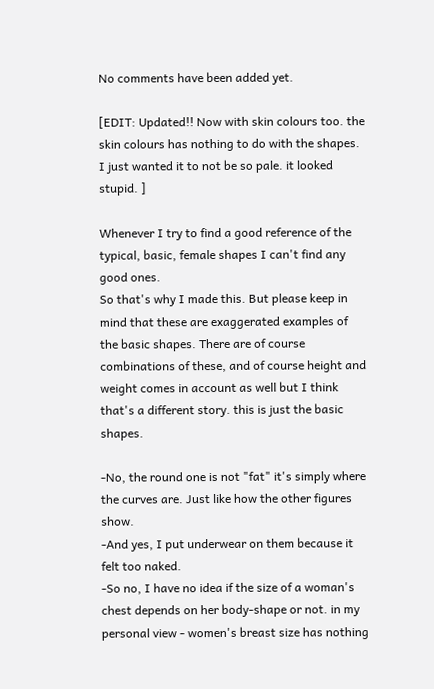No comments have been added yet.

[EDIT: Updated!! Now with skin colours too. the skin colours has nothing to do with the shapes. I just wanted it to not be so pale. it looked stupid. ]

Whenever I try to find a good reference of the typical, basic, female shapes I can't find any good ones.
So that's why I made this. But please keep in mind that these are exaggerated examples of the basic shapes. There are of course combinations of these, and of course height and weight comes in account as well but I think that's a different story. this is just the basic shapes.

-No, the round one is not "fat" it's simply where the curves are. Just like how the other figures show.
-And yes, I put underwear on them because it felt too naked.
-So no, I have no idea if the size of a woman's chest depends on her body-shape or not. in my personal view - women's breast size has nothing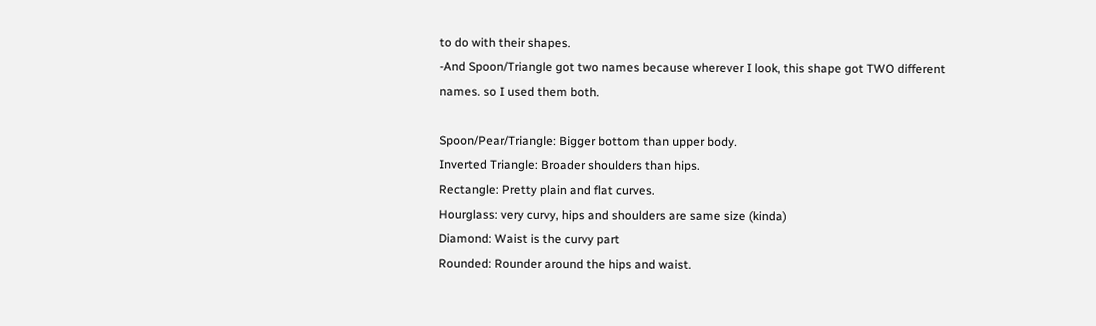to do with their shapes.
-And Spoon/Triangle got two names because wherever I look, this shape got TWO different names. so I used them both.

Spoon/Pear/Triangle: Bigger bottom than upper body.
Inverted Triangle: Broader shoulders than hips.
Rectangle: Pretty plain and flat curves.
Hourglass: very curvy, hips and shoulders are same size (kinda)
Diamond: Waist is the curvy part
Rounded: Rounder around the hips and waist.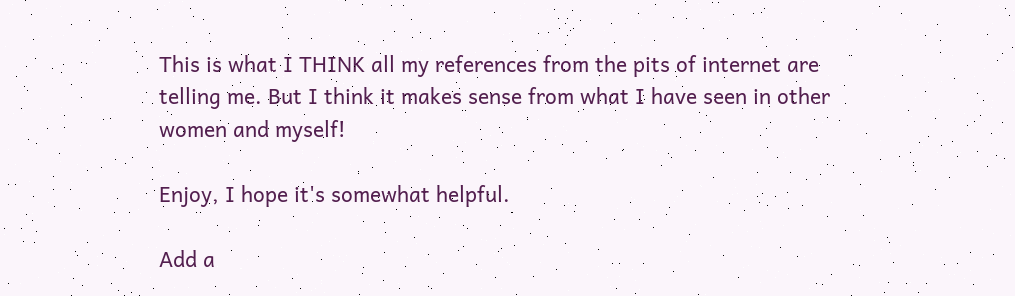This is what I THINK all my references from the pits of internet are telling me. But I think it makes sense from what I have seen in other women and myself!

Enjoy, I hope it's somewhat helpful.

Add a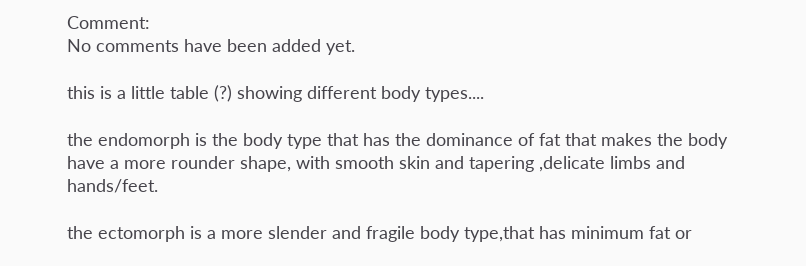Comment:
No comments have been added yet.

this is a little table (?) showing different body types....

the endomorph is the body type that has the dominance of fat that makes the body have a more rounder shape, with smooth skin and tapering ,delicate limbs and hands/feet.

the ectomorph is a more slender and fragile body type,that has minimum fat or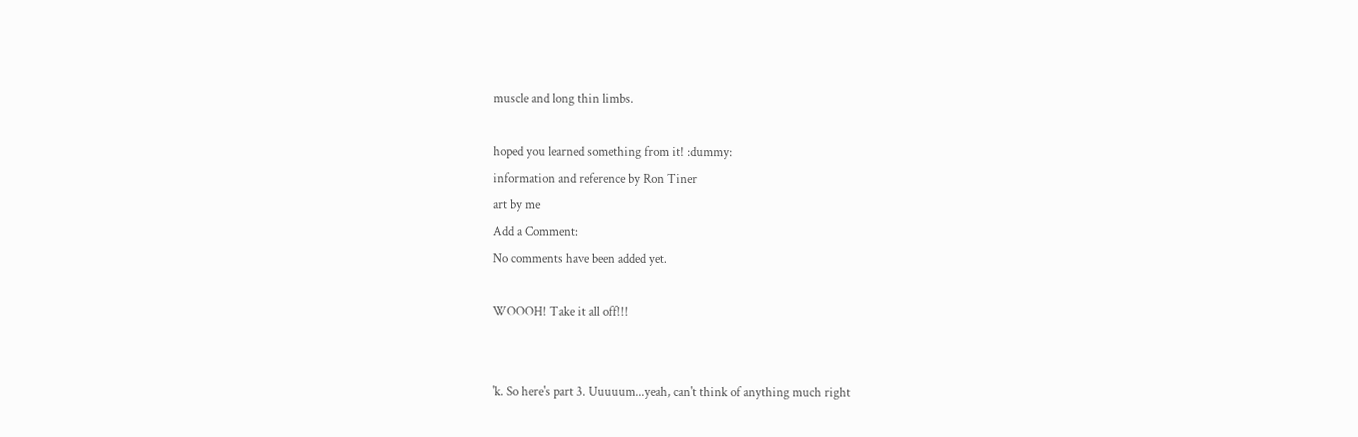muscle and long thin limbs.

hoped you learned something from it! :dummy:
information and reference by Ron Tiner
art by me
Add a Comment:
No comments have been added yet.

WOOOH! Take it all off!!!


'k. So here's part 3. Uuuuum...yeah, can't think of anything much right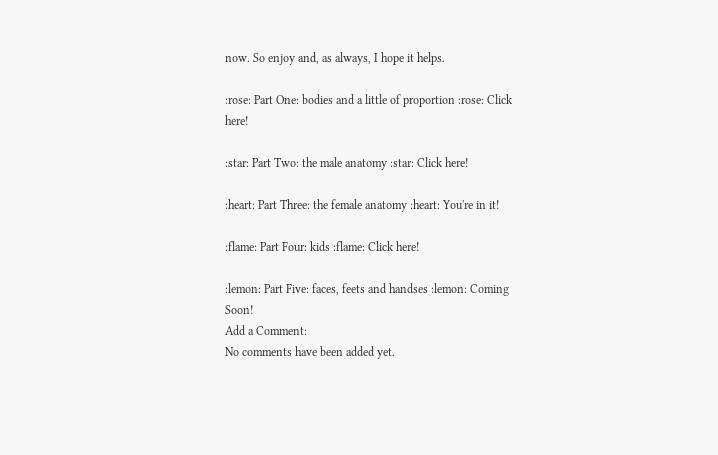now. So enjoy and, as always, I hope it helps.

:rose: Part One: bodies and a little of proportion :rose: Click here!

:star: Part Two: the male anatomy :star: Click here!

:heart: Part Three: the female anatomy :heart: You're in it!

:flame: Part Four: kids :flame: Click here!

:lemon: Part Five: faces, feets and handses :lemon: Coming Soon!
Add a Comment:
No comments have been added yet.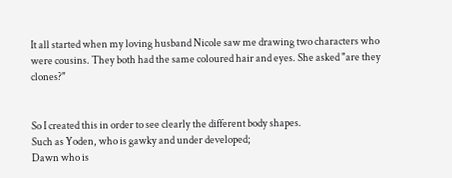It all started when my loving husband Nicole saw me drawing two characters who were cousins. They both had the same coloured hair and eyes. She asked "are they clones?"


So I created this in order to see clearly the different body shapes.
Such as Yoden, who is gawky and under developed;
Dawn who is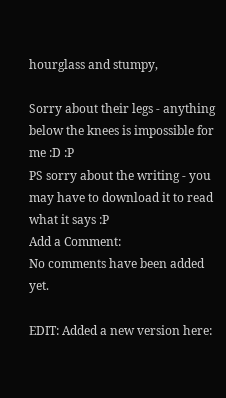hourglass and stumpy,

Sorry about their legs - anything below the knees is impossible for me :D :P
PS sorry about the writing - you may have to download it to read what it says :P
Add a Comment:
No comments have been added yet.

EDIT: Added a new version here: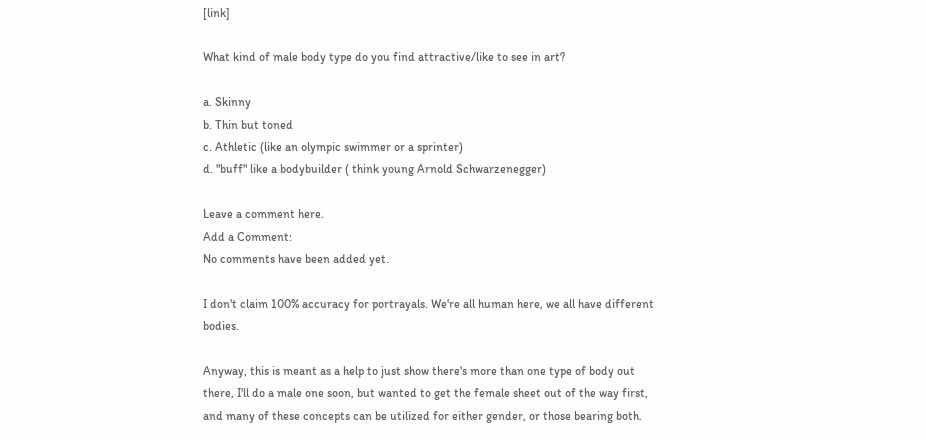[link]

What kind of male body type do you find attractive/like to see in art?

a. Skinny
b. Thin but toned
c. Athletic (like an olympic swimmer or a sprinter)
d. "buff" like a bodybuilder ( think young Arnold Schwarzenegger)

Leave a comment here.
Add a Comment:
No comments have been added yet.

I don't claim 100% accuracy for portrayals. We're all human here, we all have different bodies.

Anyway, this is meant as a help to just show there's more than one type of body out there, I'll do a male one soon, but wanted to get the female sheet out of the way first, and many of these concepts can be utilized for either gender, or those bearing both.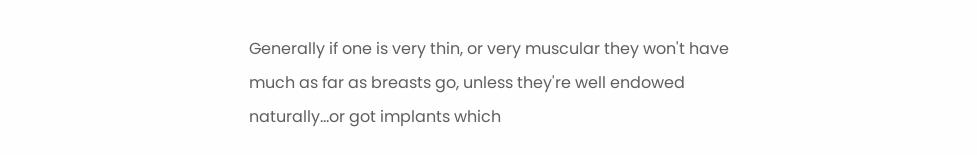Generally if one is very thin, or very muscular they won't have much as far as breasts go, unless they're well endowed naturally...or got implants which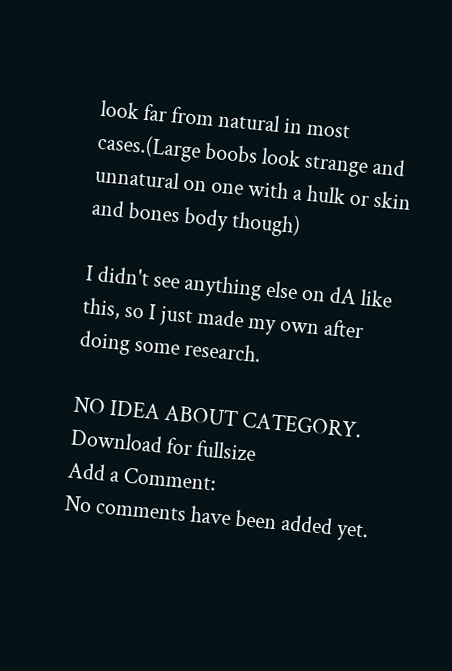look far from natural in most cases.(Large boobs look strange and unnatural on one with a hulk or skin and bones body though)

I didn't see anything else on dA like this, so I just made my own after doing some research.

NO IDEA ABOUT CATEGORY. Download for fullsize
Add a Comment:
No comments have been added yet.